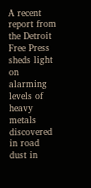A recent report from the Detroit Free Press sheds light on alarming levels of heavy metals discovered in road dust in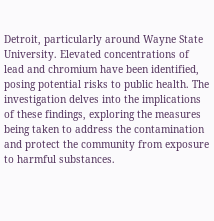Detroit, particularly around Wayne State University. Elevated concentrations of lead and chromium have been identified, posing potential risks to public health. The investigation delves into the implications of these findings, exploring the measures being taken to address the contamination and protect the community from exposure to harmful substances.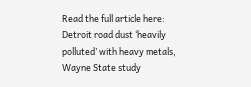Read the full article here: Detroit road dust ‘heavily polluted’ with heavy metals, Wayne State study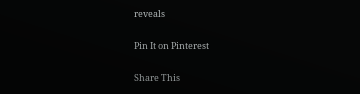reveals

Pin It on Pinterest

Share This